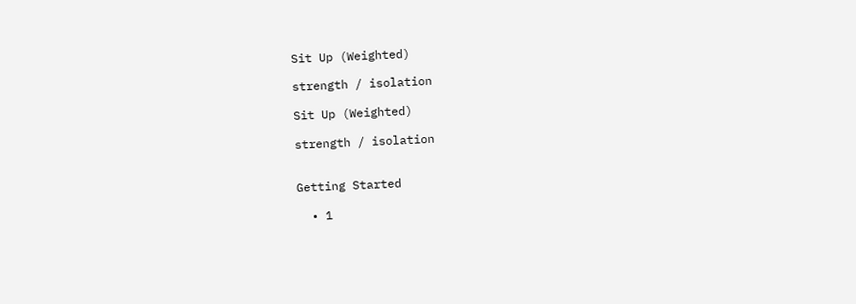Sit Up (Weighted)

strength / isolation

Sit Up (Weighted)

strength / isolation


Getting Started

  • 1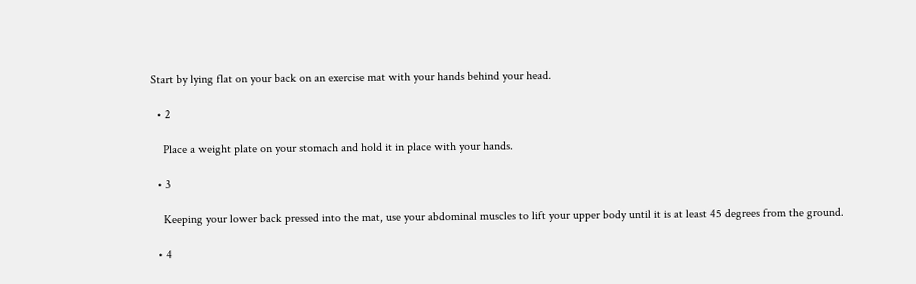Start by lying flat on your back on an exercise mat with your hands behind your head.

  • 2

    Place a weight plate on your stomach and hold it in place with your hands.

  • 3

    Keeping your lower back pressed into the mat, use your abdominal muscles to lift your upper body until it is at least 45 degrees from the ground.

  • 4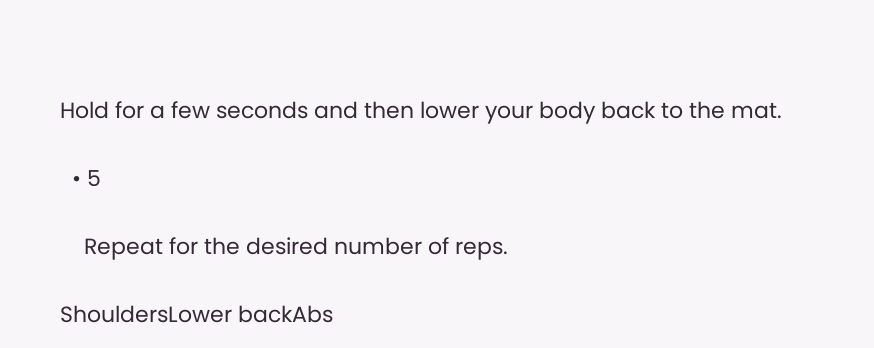Hold for a few seconds and then lower your body back to the mat.

  • 5

    Repeat for the desired number of reps.

ShouldersLower backAbs